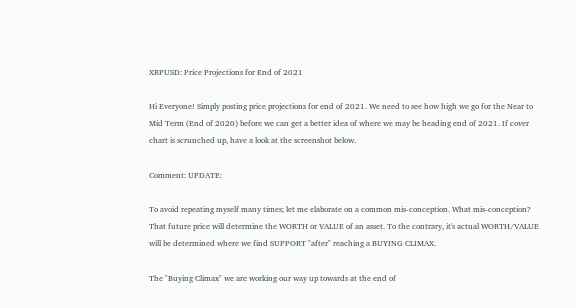XRPUSD: Price Projections for End of 2021

Hi Everyone! Simply posting price projections for end of 2021. We need to see how high we go for the Near to Mid Term (End of 2020) before we can get a better idea of where we may be heading end of 2021. If cover chart is scrunched up, have a look at the screenshot below.

Comment: UPDATE:

To avoid repeating myself many times; let me elaborate on a common mis-conception. What mis-conception? That future price will determine the WORTH or VALUE of an asset. To the contrary, it's actual WORTH/VALUE will be determined where we find SUPPORT "after" reaching a BUYING CLIMAX.

The "Buying Climax" we are working our way up towards at the end of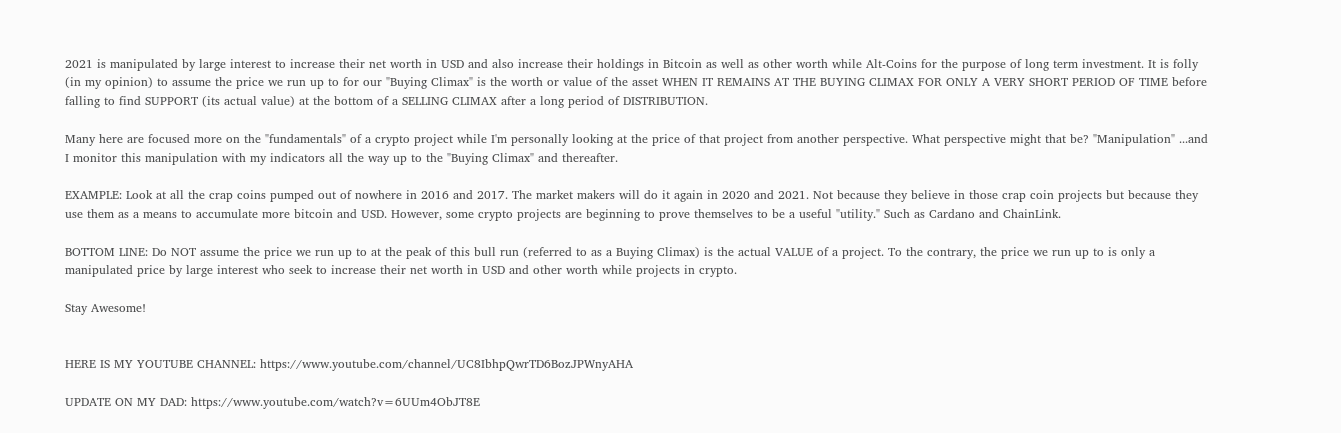2021 is manipulated by large interest to increase their net worth in USD and also increase their holdings in Bitcoin as well as other worth while Alt-Coins for the purpose of long term investment. It is folly (in my opinion) to assume the price we run up to for our "Buying Climax" is the worth or value of the asset WHEN IT REMAINS AT THE BUYING CLIMAX FOR ONLY A VERY SHORT PERIOD OF TIME before falling to find SUPPORT (its actual value) at the bottom of a SELLING CLIMAX after a long period of DISTRIBUTION.

Many here are focused more on the "fundamentals" of a crypto project while I'm personally looking at the price of that project from another perspective. What perspective might that be? "Manipulation" ...and I monitor this manipulation with my indicators all the way up to the "Buying Climax" and thereafter.

EXAMPLE: Look at all the crap coins pumped out of nowhere in 2016 and 2017. The market makers will do it again in 2020 and 2021. Not because they believe in those crap coin projects but because they use them as a means to accumulate more bitcoin and USD. However, some crypto projects are beginning to prove themselves to be a useful "utility." Such as Cardano and ChainLink.

BOTTOM LINE: Do NOT assume the price we run up to at the peak of this bull run (referred to as a Buying Climax) is the actual VALUE of a project. To the contrary, the price we run up to is only a manipulated price by large interest who seek to increase their net worth in USD and other worth while projects in crypto.

Stay Awesome!


HERE IS MY YOUTUBE CHANNEL: https://www.youtube.com/channel/UC8IbhpQwrTD6BozJPWnyAHA

UPDATE ON MY DAD: https://www.youtube.com/watch?v=6UUm4ObJT8E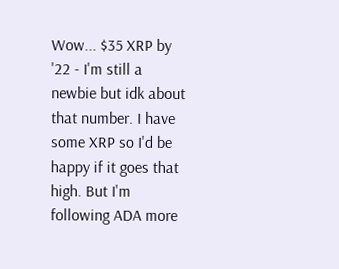Wow... $35 XRP by '22 - I'm still a newbie but idk about that number. I have some XRP so I'd be happy if it goes that high. But I'm following ADA more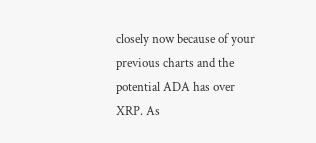closely now because of your previous charts and the potential ADA has over XRP. As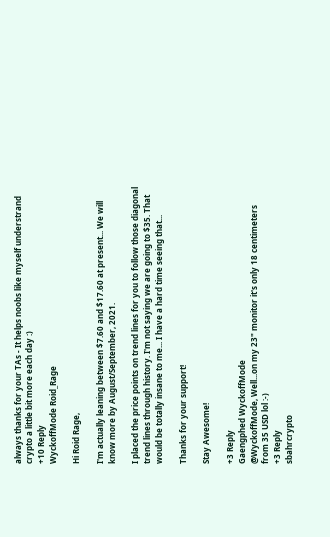always thanks for your TAs - It helps noobs like myself understrand crypto a little bit more each day :)
+10 Reply
WyckoffMode Roid_Rage

Hi Roid Rage,

I'm actually leaning between $7.60 and $17.60 at present... We will know more by August/September, 2021.

I placed the price points on trend lines for you to follow those diagonal trend lines through history. I'm not saying we are going to $35. That would be totally insane to me... I have a hard time seeing that...

Thanks for your support!

Stay Awesome!

+3 Reply
Gaengphed WyckoffMode
@WyckoffMode, Well...on my 23" monitor it's only 18 centimeters from 35 USD lol :-)
+3 Reply
sbahrcrypto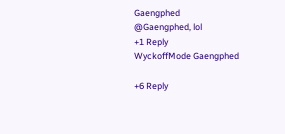Gaengphed
@Gaengphed, lol
+1 Reply
WyckoffMode Gaengphed

+6 Reply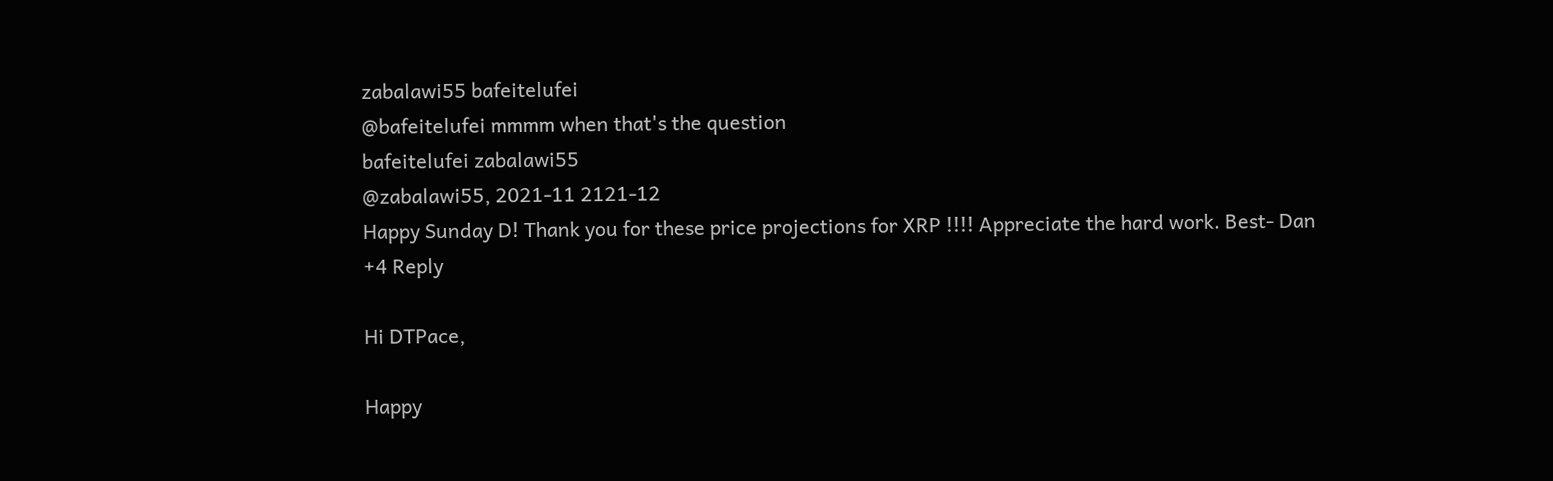zabalawi55 bafeitelufei
@bafeitelufei mmmm when that's the question
bafeitelufei zabalawi55
@zabalawi55, 2021-11 2121-12
Happy Sunday D! Thank you for these price projections for XRP !!!! Appreciate the hard work. Best- Dan
+4 Reply

Hi DTPace,

Happy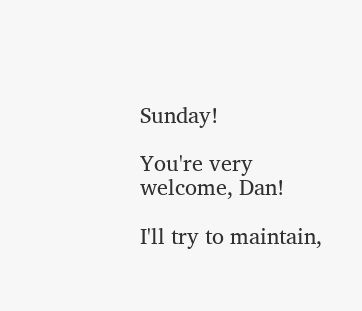Sunday!

You're very welcome, Dan!

I'll try to maintain,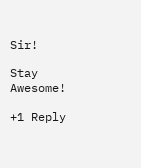Sir!

Stay Awesome!

+1 Reply